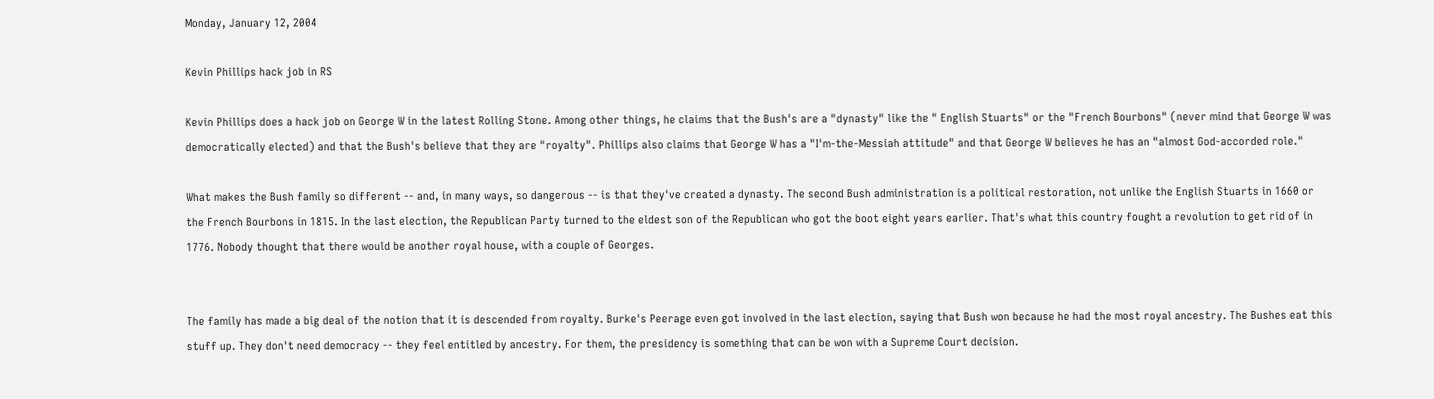Monday, January 12, 2004

Kevin Phillips hack job in RS

Kevin Phillips does a hack job on George W in the latest Rolling Stone. Among other things, he claims that the Bush's are a "dynasty" like the " English Stuarts" or the "French Bourbons" (never mind that George W was democratically elected) and that the Bush's believe that they are "royalty". Phillips also claims that George W has a "I'm-the-Messiah attitude" and that George W believes he has an "almost God-accorded role."

What makes the Bush family so different -- and, in many ways, so dangerous -- is that they've created a dynasty. The second Bush administration is a political restoration, not unlike the English Stuarts in 1660 or the French Bourbons in 1815. In the last election, the Republican Party turned to the eldest son of the Republican who got the boot eight years earlier. That's what this country fought a revolution to get rid of in 1776. Nobody thought that there would be another royal house, with a couple of Georges.


The family has made a big deal of the notion that it is descended from royalty. Burke's Peerage even got involved in the last election, saying that Bush won because he had the most royal ancestry. The Bushes eat this stuff up. They don't need democracy -- they feel entitled by ancestry. For them, the presidency is something that can be won with a Supreme Court decision.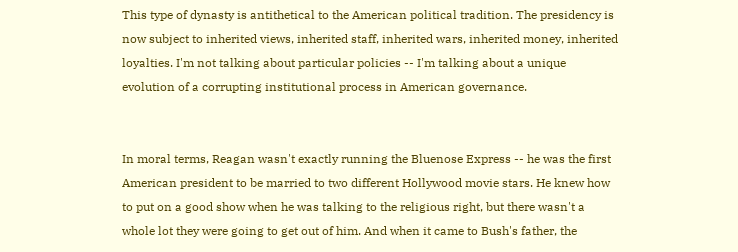This type of dynasty is antithetical to the American political tradition. The presidency is now subject to inherited views, inherited staff, inherited wars, inherited money, inherited loyalties. I'm not talking about particular policies -- I'm talking about a unique evolution of a corrupting institutional process in American governance.


In moral terms, Reagan wasn't exactly running the Bluenose Express -- he was the first American president to be married to two different Hollywood movie stars. He knew how to put on a good show when he was talking to the religious right, but there wasn't a whole lot they were going to get out of him. And when it came to Bush's father, the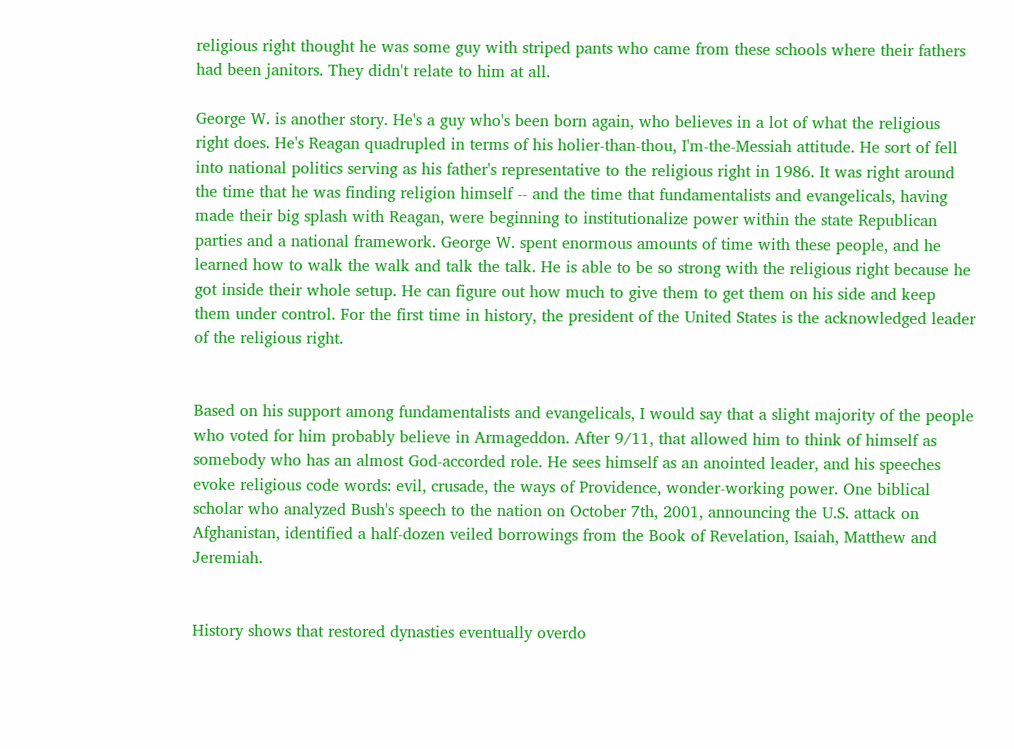religious right thought he was some guy with striped pants who came from these schools where their fathers had been janitors. They didn't relate to him at all.

George W. is another story. He's a guy who's been born again, who believes in a lot of what the religious right does. He's Reagan quadrupled in terms of his holier-than-thou, I'm-the-Messiah attitude. He sort of fell into national politics serving as his father's representative to the religious right in 1986. It was right around the time that he was finding religion himself -- and the time that fundamentalists and evangelicals, having made their big splash with Reagan, were beginning to institutionalize power within the state Republican parties and a national framework. George W. spent enormous amounts of time with these people, and he learned how to walk the walk and talk the talk. He is able to be so strong with the religious right because he got inside their whole setup. He can figure out how much to give them to get them on his side and keep them under control. For the first time in history, the president of the United States is the acknowledged leader of the religious right.


Based on his support among fundamentalists and evangelicals, I would say that a slight majority of the people who voted for him probably believe in Armageddon. After 9/11, that allowed him to think of himself as somebody who has an almost God-accorded role. He sees himself as an anointed leader, and his speeches evoke religious code words: evil, crusade, the ways of Providence, wonder-working power. One biblical scholar who analyzed Bush's speech to the nation on October 7th, 2001, announcing the U.S. attack on Afghanistan, identified a half-dozen veiled borrowings from the Book of Revelation, Isaiah, Matthew and Jeremiah.


History shows that restored dynasties eventually overdo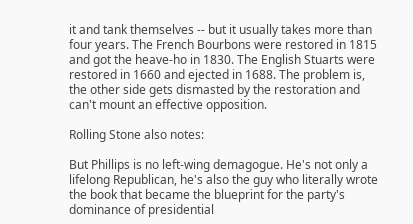it and tank themselves -- but it usually takes more than four years. The French Bourbons were restored in 1815 and got the heave-ho in 1830. The English Stuarts were restored in 1660 and ejected in 1688. The problem is, the other side gets dismasted by the restoration and can't mount an effective opposition.

Rolling Stone also notes:

But Phillips is no left-wing demagogue. He's not only a lifelong Republican, he's also the guy who literally wrote the book that became the blueprint for the party's dominance of presidential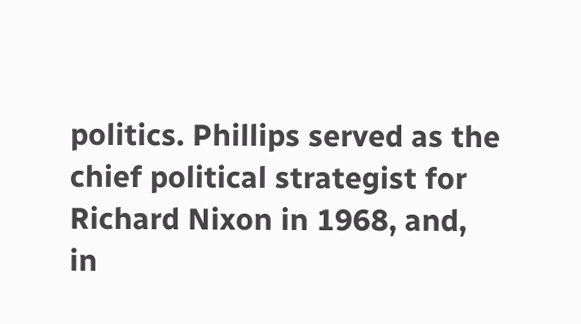politics. Phillips served as the chief political strategist for Richard Nixon in 1968, and, in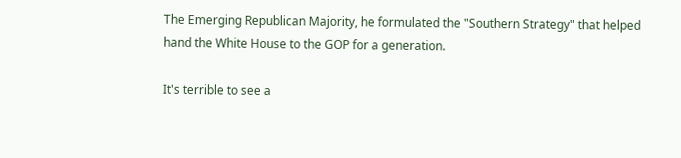The Emerging Republican Majority, he formulated the "Southern Strategy" that helped hand the White House to the GOP for a generation.

It's terrible to see a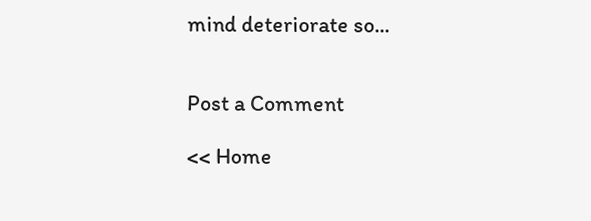mind deteriorate so...


Post a Comment

<< Home